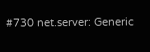#730 net.server: Generic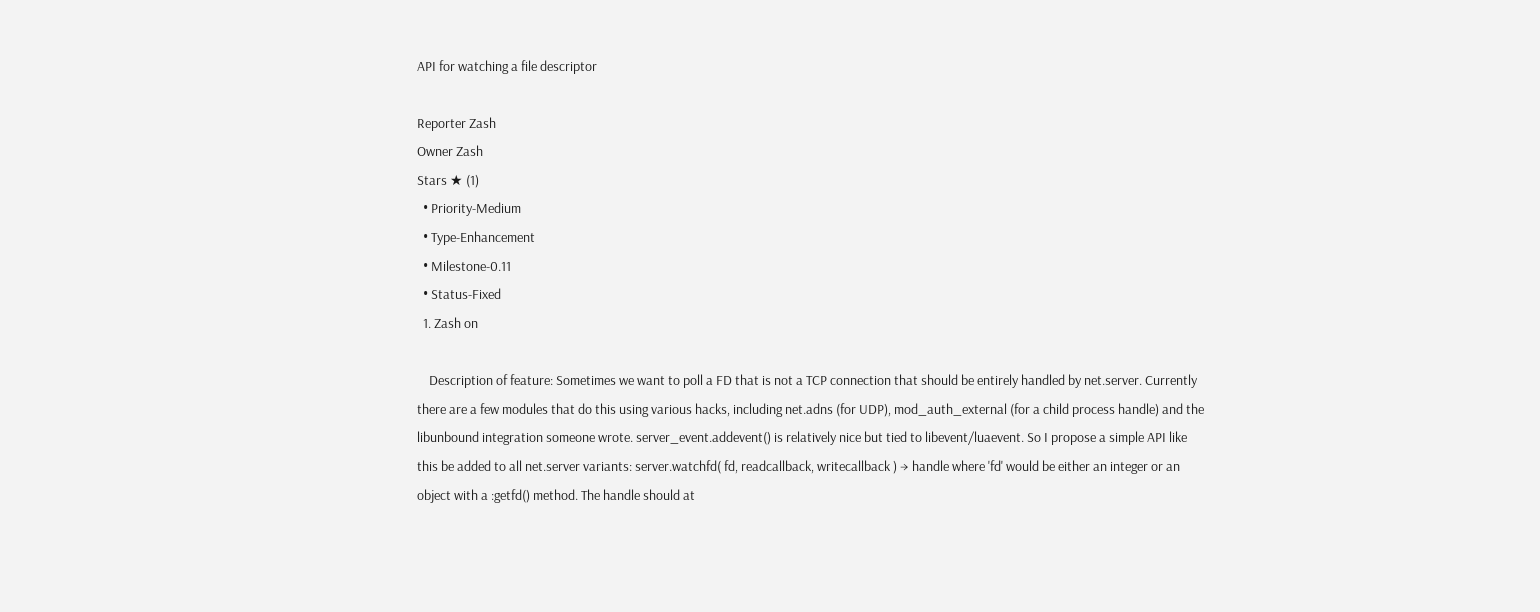API for watching a file descriptor

Reporter Zash
Owner Zash
Stars ★ (1)
  • Priority-Medium
  • Type-Enhancement
  • Milestone-0.11
  • Status-Fixed
  1. Zash on

    Description of feature: Sometimes we want to poll a FD that is not a TCP connection that should be entirely handled by net.server. Currently there are a few modules that do this using various hacks, including net.adns (for UDP), mod_auth_external (for a child process handle) and the libunbound integration someone wrote. server_event.addevent() is relatively nice but tied to libevent/luaevent. So I propose a simple API like this be added to all net.server variants: server.watchfd( fd, readcallback, writecallback ) → handle where 'fd' would be either an integer or an object with a :getfd() method. The handle should at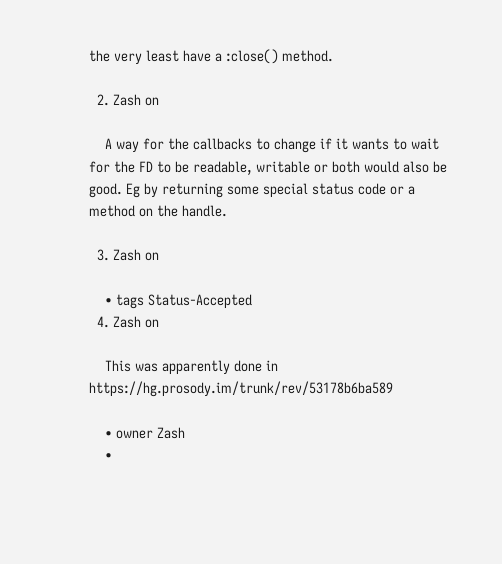the very least have a :close() method.

  2. Zash on

    A way for the callbacks to change if it wants to wait for the FD to be readable, writable or both would also be good. Eg by returning some special status code or a method on the handle.

  3. Zash on

    • tags Status-Accepted
  4. Zash on

    This was apparently done in https://hg.prosody.im/trunk/rev/53178b6ba589

    • owner Zash
    •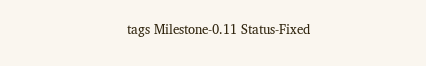tags Milestone-0.11 Status-Fixed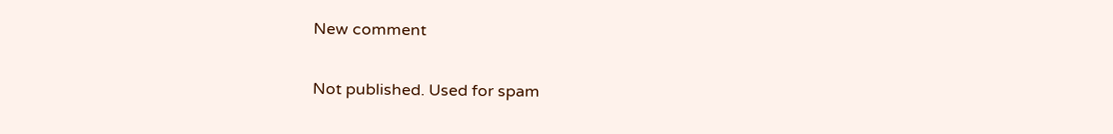New comment

Not published. Used for spam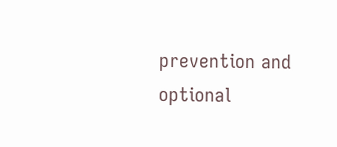prevention and optional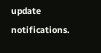update notifications.